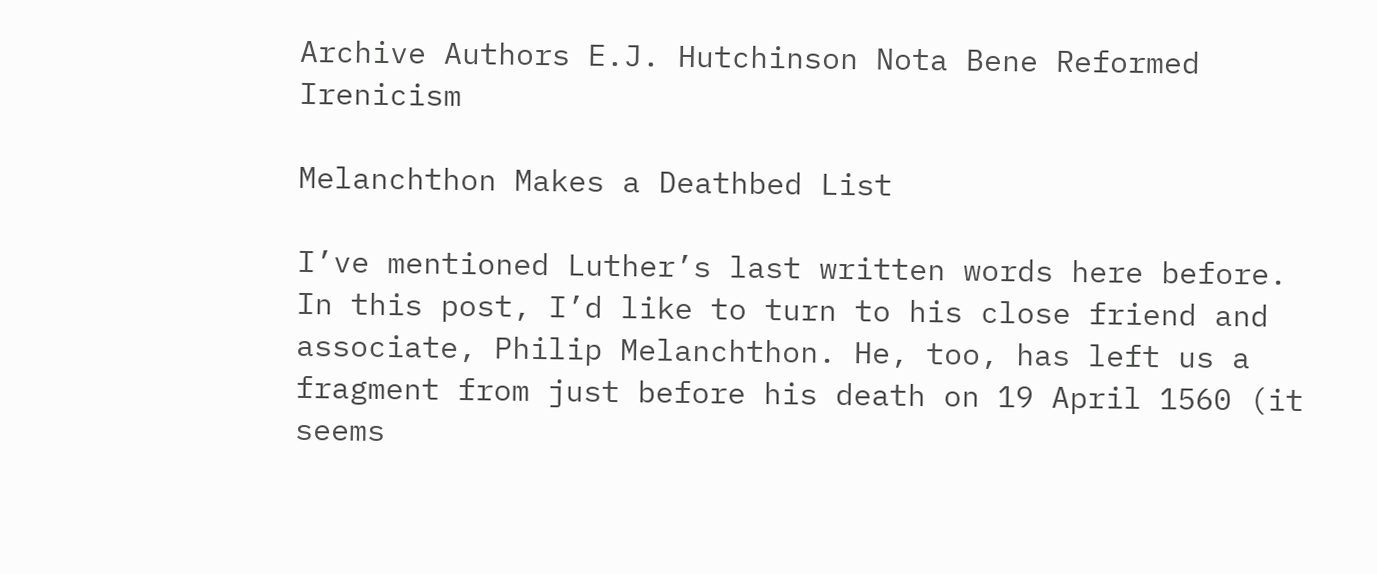Archive Authors E.J. Hutchinson Nota Bene Reformed Irenicism

Melanchthon Makes a Deathbed List

I’ve mentioned Luther’s last written words here before. In this post, I’d like to turn to his close friend and associate, Philip Melanchthon. He, too, has left us a fragment from just before his death on 19 April 1560 (it seems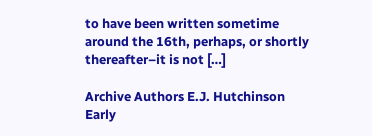to have been written sometime around the 16th, perhaps, or shortly thereafter–it is not […]

Archive Authors E.J. Hutchinson Early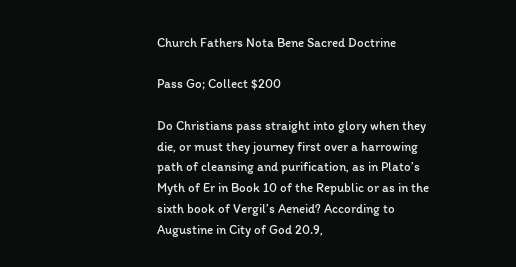Church Fathers Nota Bene Sacred Doctrine

Pass Go; Collect $200

Do Christians pass straight into glory when they die, or must they journey first over a harrowing path of cleansing and purification, as in Plato’s Myth of Er in Book 10 of the Republic or as in the sixth book of Vergil’s Aeneid? According to Augustine in City of God 20.9,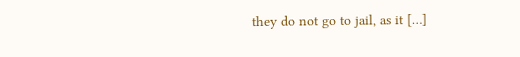they do not go to jail, as it […]